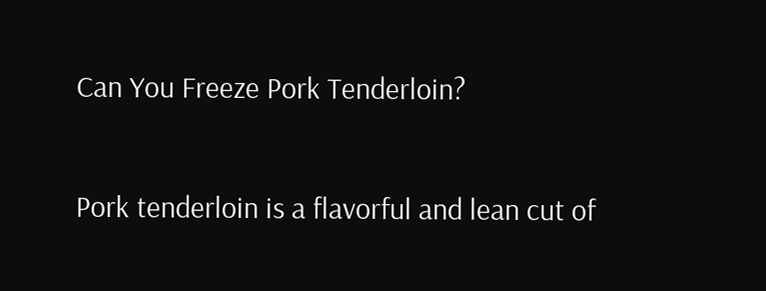Can You Freeze Pork Tenderloin?

Pork tenderloin is a flavorful and lean cut of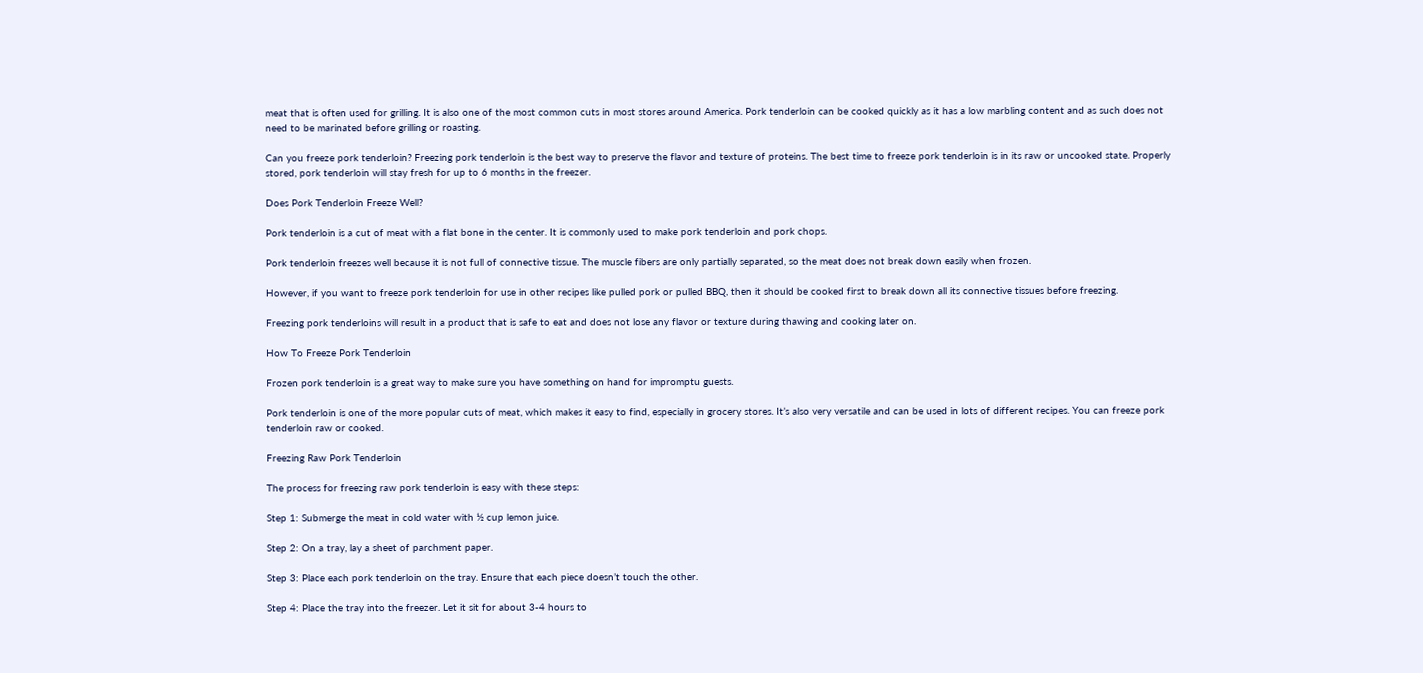meat that is often used for grilling. It is also one of the most common cuts in most stores around America. Pork tenderloin can be cooked quickly as it has a low marbling content and as such does not need to be marinated before grilling or roasting.

Can you freeze pork tenderloin? Freezing pork tenderloin is the best way to preserve the flavor and texture of proteins. The best time to freeze pork tenderloin is in its raw or uncooked state. Properly stored, pork tenderloin will stay fresh for up to 6 months in the freezer.

Does Pork Tenderloin Freeze Well?

Pork tenderloin is a cut of meat with a flat bone in the center. It is commonly used to make pork tenderloin and pork chops.

Pork tenderloin freezes well because it is not full of connective tissue. The muscle fibers are only partially separated, so the meat does not break down easily when frozen.

However, if you want to freeze pork tenderloin for use in other recipes like pulled pork or pulled BBQ, then it should be cooked first to break down all its connective tissues before freezing.

Freezing pork tenderloins will result in a product that is safe to eat and does not lose any flavor or texture during thawing and cooking later on.

How To Freeze Pork Tenderloin

Frozen pork tenderloin is a great way to make sure you have something on hand for impromptu guests.

Pork tenderloin is one of the more popular cuts of meat, which makes it easy to find, especially in grocery stores. It’s also very versatile and can be used in lots of different recipes. You can freeze pork tenderloin raw or cooked.

Freezing Raw Pork Tenderloin

The process for freezing raw pork tenderloin is easy with these steps:

Step 1: Submerge the meat in cold water with ½ cup lemon juice.

Step 2: On a tray, lay a sheet of parchment paper.

Step 3: Place each pork tenderloin on the tray. Ensure that each piece doesn’t touch the other.

Step 4: Place the tray into the freezer. Let it sit for about 3-4 hours to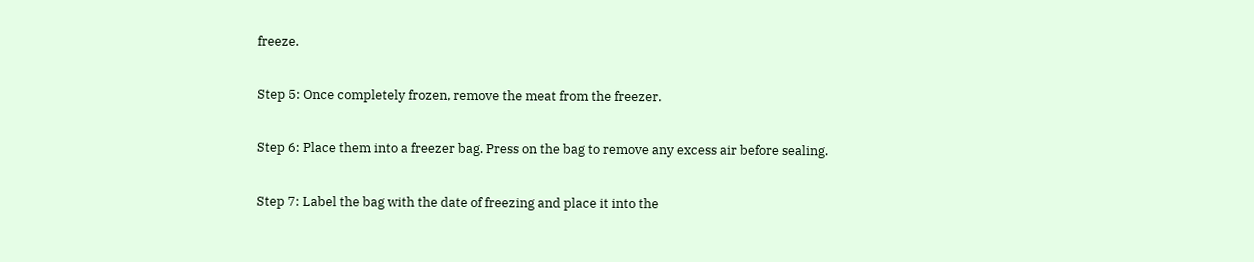freeze.

Step 5: Once completely frozen, remove the meat from the freezer.

Step 6: Place them into a freezer bag. Press on the bag to remove any excess air before sealing.

Step 7: Label the bag with the date of freezing and place it into the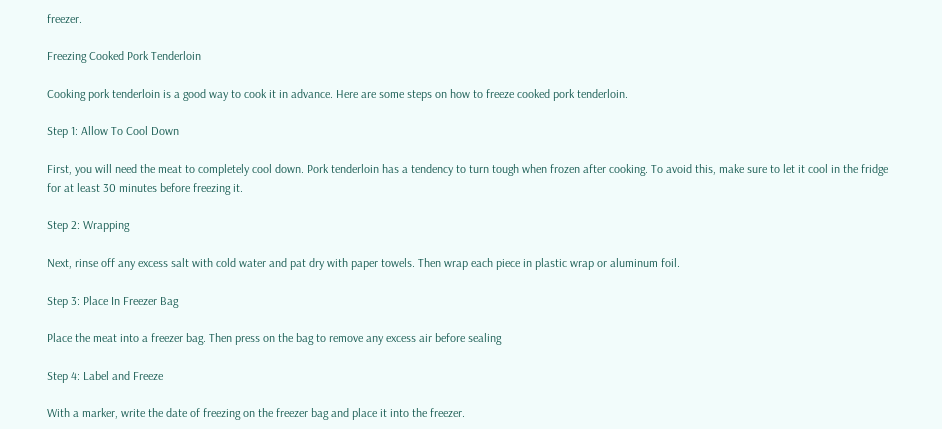freezer.

Freezing Cooked Pork Tenderloin

Cooking pork tenderloin is a good way to cook it in advance. Here are some steps on how to freeze cooked pork tenderloin.

Step 1: Allow To Cool Down

First, you will need the meat to completely cool down. Pork tenderloin has a tendency to turn tough when frozen after cooking. To avoid this, make sure to let it cool in the fridge for at least 30 minutes before freezing it.

Step 2: Wrapping

Next, rinse off any excess salt with cold water and pat dry with paper towels. Then wrap each piece in plastic wrap or aluminum foil.

Step 3: Place In Freezer Bag

Place the meat into a freezer bag. Then press on the bag to remove any excess air before sealing

Step 4: Label and Freeze

With a marker, write the date of freezing on the freezer bag and place it into the freezer.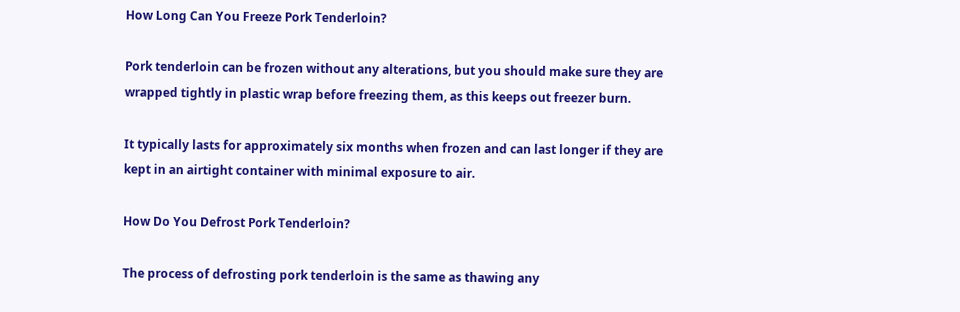How Long Can You Freeze Pork Tenderloin?

Pork tenderloin can be frozen without any alterations, but you should make sure they are wrapped tightly in plastic wrap before freezing them, as this keeps out freezer burn.

It typically lasts for approximately six months when frozen and can last longer if they are kept in an airtight container with minimal exposure to air.

How Do You Defrost Pork Tenderloin?

The process of defrosting pork tenderloin is the same as thawing any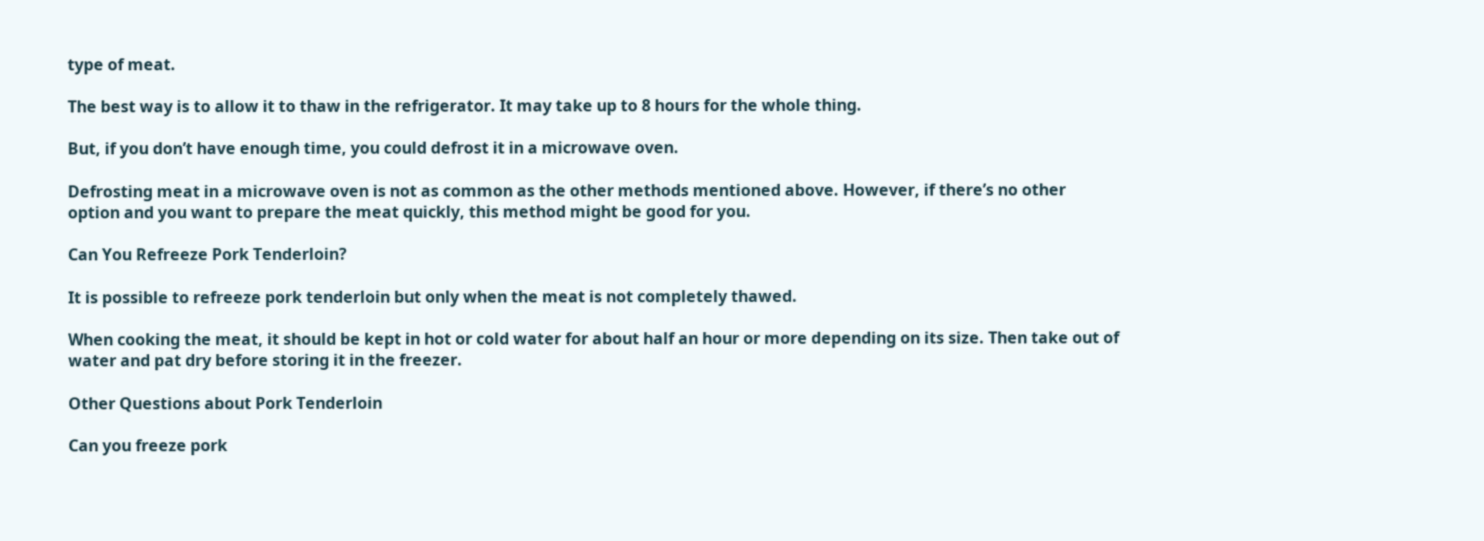type of meat.

The best way is to allow it to thaw in the refrigerator. It may take up to 8 hours for the whole thing.

But, if you don’t have enough time, you could defrost it in a microwave oven.

Defrosting meat in a microwave oven is not as common as the other methods mentioned above. However, if there’s no other option and you want to prepare the meat quickly, this method might be good for you.

Can You Refreeze Pork Tenderloin?

It is possible to refreeze pork tenderloin but only when the meat is not completely thawed.

When cooking the meat, it should be kept in hot or cold water for about half an hour or more depending on its size. Then take out of water and pat dry before storing it in the freezer.

Other Questions about Pork Tenderloin

Can you freeze pork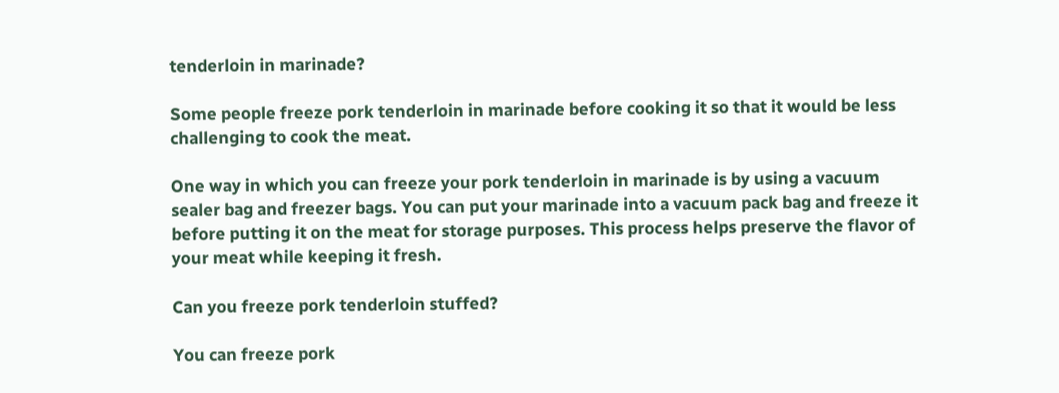tenderloin in marinade?

Some people freeze pork tenderloin in marinade before cooking it so that it would be less challenging to cook the meat.

One way in which you can freeze your pork tenderloin in marinade is by using a vacuum sealer bag and freezer bags. You can put your marinade into a vacuum pack bag and freeze it before putting it on the meat for storage purposes. This process helps preserve the flavor of your meat while keeping it fresh.

Can you freeze pork tenderloin stuffed?

You can freeze pork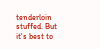tenderloin stuffed. But it’s best to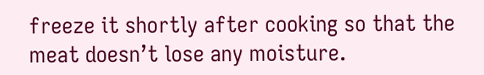freeze it shortly after cooking so that the meat doesn’t lose any moisture.